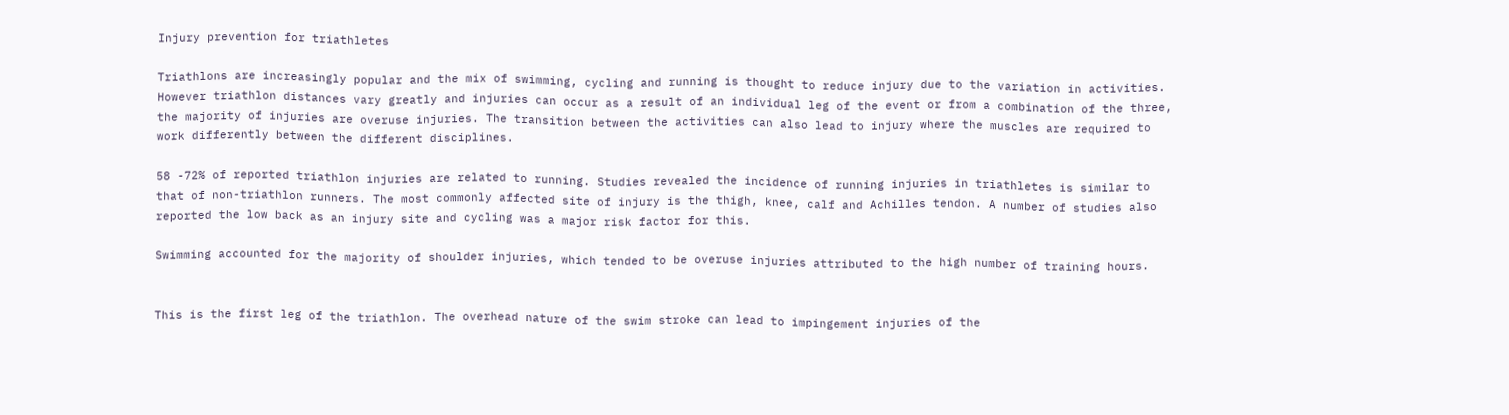Injury prevention for triathletes

Triathlons are increasingly popular and the mix of swimming, cycling and running is thought to reduce injury due to the variation in activities. However triathlon distances vary greatly and injuries can occur as a result of an individual leg of the event or from a combination of the three, the majority of injuries are overuse injuries. The transition between the activities can also lead to injury where the muscles are required to work differently between the different disciplines.

58 -72% of reported triathlon injuries are related to running. Studies revealed the incidence of running injuries in triathletes is similar to that of non-triathlon runners. The most commonly affected site of injury is the thigh, knee, calf and Achilles tendon. A number of studies also reported the low back as an injury site and cycling was a major risk factor for this.

Swimming accounted for the majority of shoulder injuries, which tended to be overuse injuries attributed to the high number of training hours.


This is the first leg of the triathlon. The overhead nature of the swim stroke can lead to impingement injuries of the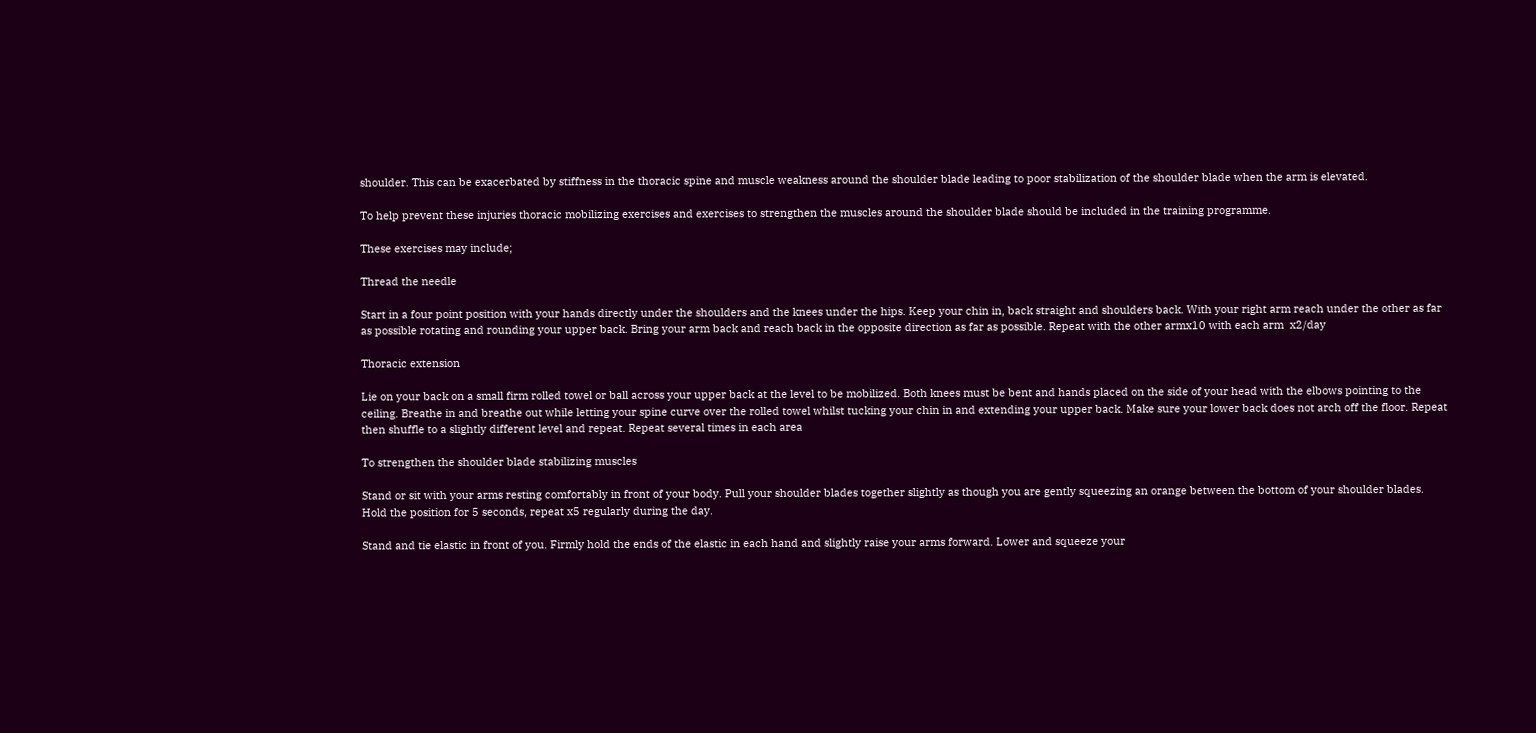shoulder. This can be exacerbated by stiffness in the thoracic spine and muscle weakness around the shoulder blade leading to poor stabilization of the shoulder blade when the arm is elevated.

To help prevent these injuries thoracic mobilizing exercises and exercises to strengthen the muscles around the shoulder blade should be included in the training programme.

These exercises may include;

Thread the needle

Start in a four point position with your hands directly under the shoulders and the knees under the hips. Keep your chin in, back straight and shoulders back. With your right arm reach under the other as far as possible rotating and rounding your upper back. Bring your arm back and reach back in the opposite direction as far as possible. Repeat with the other armx10 with each arm  x2/day

Thoracic extension

Lie on your back on a small firm rolled towel or ball across your upper back at the level to be mobilized. Both knees must be bent and hands placed on the side of your head with the elbows pointing to the ceiling. Breathe in and breathe out while letting your spine curve over the rolled towel whilst tucking your chin in and extending your upper back. Make sure your lower back does not arch off the floor. Repeat then shuffle to a slightly different level and repeat. Repeat several times in each area

To strengthen the shoulder blade stabilizing muscles

Stand or sit with your arms resting comfortably in front of your body. Pull your shoulder blades together slightly as though you are gently squeezing an orange between the bottom of your shoulder blades. Hold the position for 5 seconds, repeat x5 regularly during the day.

Stand and tie elastic in front of you. Firmly hold the ends of the elastic in each hand and slightly raise your arms forward. Lower and squeeze your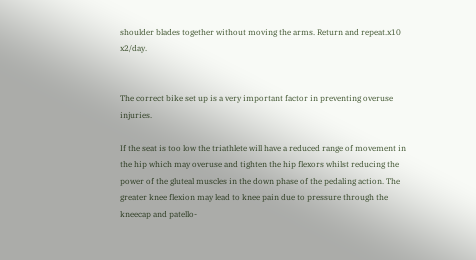shoulder blades together without moving the arms. Return and repeat.x10 x2/day.


The correct bike set up is a very important factor in preventing overuse injuries.

If the seat is too low the triathlete will have a reduced range of movement in the hip which may overuse and tighten the hip flexors whilst reducing the power of the gluteal muscles in the down phase of the pedaling action. The greater knee flexion may lead to knee pain due to pressure through the kneecap and patello-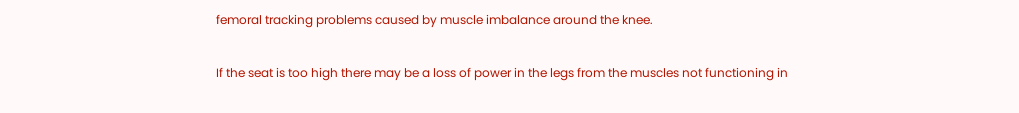femoral tracking problems caused by muscle imbalance around the knee.

If the seat is too high there may be a loss of power in the legs from the muscles not functioning in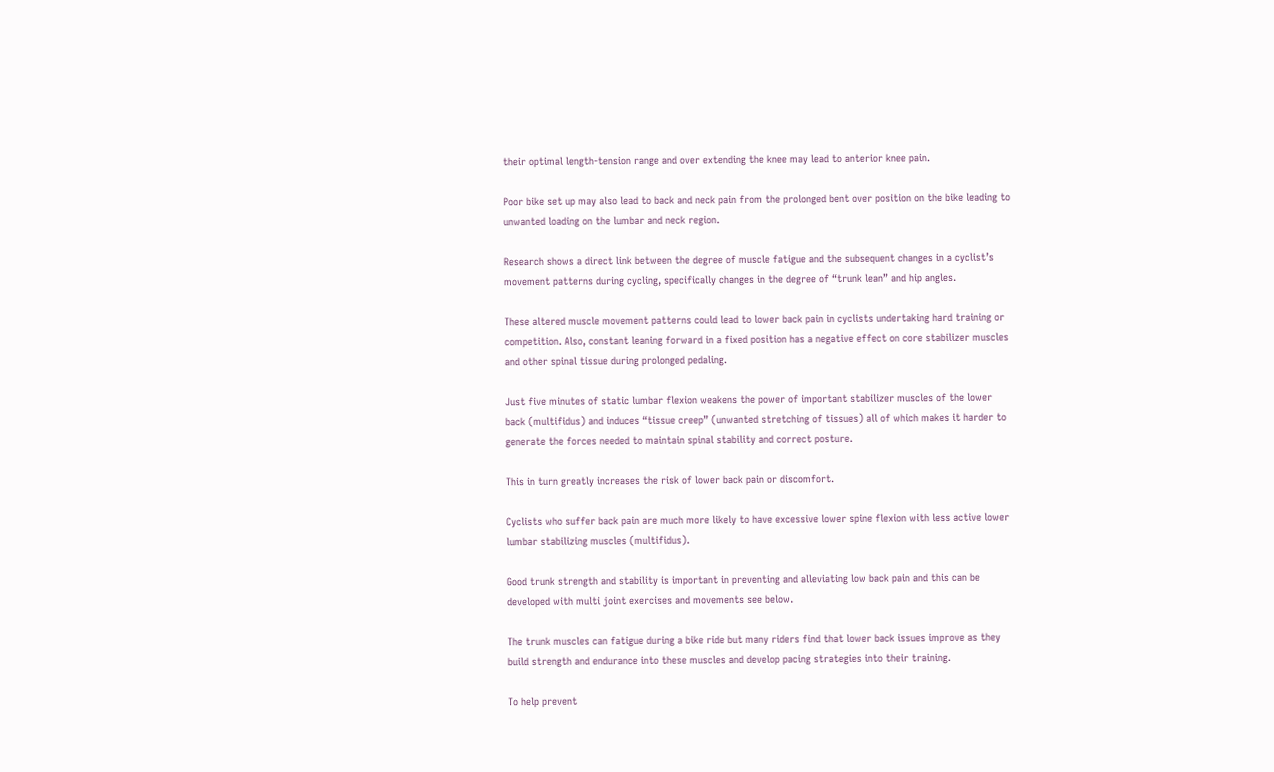their optimal length-tension range and over extending the knee may lead to anterior knee pain.

Poor bike set up may also lead to back and neck pain from the prolonged bent over position on the bike leading to unwanted loading on the lumbar and neck region.

Research shows a direct link between the degree of muscle fatigue and the subsequent changes in a cyclist’s movement patterns during cycling, specifically changes in the degree of “trunk lean” and hip angles.

These altered muscle movement patterns could lead to lower back pain in cyclists undertaking hard training or competition. Also, constant leaning forward in a fixed position has a negative effect on core stabilizer muscles and other spinal tissue during prolonged pedaling.

Just five minutes of static lumbar flexion weakens the power of important stabilizer muscles of the lower back (multifidus) and induces “tissue creep” (unwanted stretching of tissues) all of which makes it harder to generate the forces needed to maintain spinal stability and correct posture.

This in turn greatly increases the risk of lower back pain or discomfort.

Cyclists who suffer back pain are much more likely to have excessive lower spine flexion with less active lower lumbar stabilizing muscles (multifidus).

Good trunk strength and stability is important in preventing and alleviating low back pain and this can be developed with multi joint exercises and movements see below.

The trunk muscles can fatigue during a bike ride but many riders find that lower back issues improve as they build strength and endurance into these muscles and develop pacing strategies into their training.

To help prevent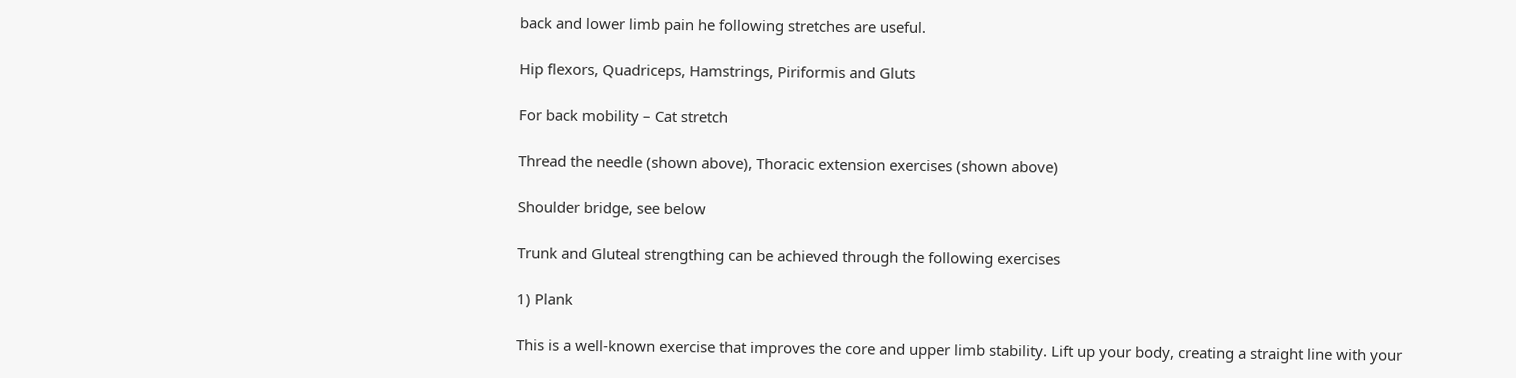back and lower limb pain he following stretches are useful.

Hip flexors, Quadriceps, Hamstrings, Piriformis and Gluts

For back mobility – Cat stretch

Thread the needle (shown above), Thoracic extension exercises (shown above)

Shoulder bridge, see below

Trunk and Gluteal strengthing can be achieved through the following exercises

1) Plank

This is a well-known exercise that improves the core and upper limb stability. Lift up your body, creating a straight line with your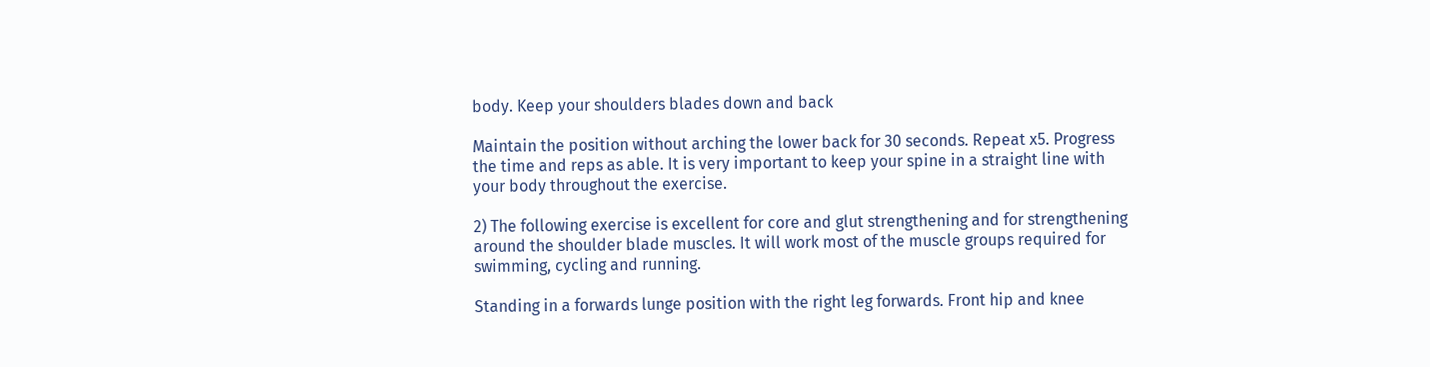body. Keep your shoulders blades down and back

Maintain the position without arching the lower back for 30 seconds. Repeat x5. Progress the time and reps as able. It is very important to keep your spine in a straight line with your body throughout the exercise.

2) The following exercise is excellent for core and glut strengthening and for strengthening around the shoulder blade muscles. It will work most of the muscle groups required for swimming, cycling and running.

Standing in a forwards lunge position with the right leg forwards. Front hip and knee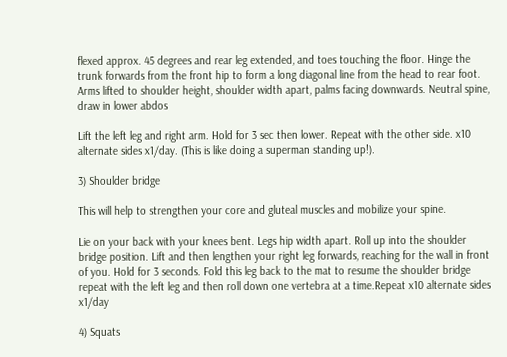flexed approx. 45 degrees and rear leg extended, and toes touching the floor. Hinge the trunk forwards from the front hip to form a long diagonal line from the head to rear foot. Arms lifted to shoulder height, shoulder width apart, palms facing downwards. Neutral spine, draw in lower abdos

Lift the left leg and right arm. Hold for 3 sec then lower. Repeat with the other side. x10 alternate sides x1/day. (This is like doing a superman standing up!).

3) Shoulder bridge

This will help to strengthen your core and gluteal muscles and mobilize your spine.

Lie on your back with your knees bent. Legs hip width apart. Roll up into the shoulder bridge position. Lift and then lengthen your right leg forwards, reaching for the wall in front of you. Hold for 3 seconds. Fold this leg back to the mat to resume the shoulder bridge repeat with the left leg and then roll down one vertebra at a time.Repeat x10 alternate sides x1/day

4) Squats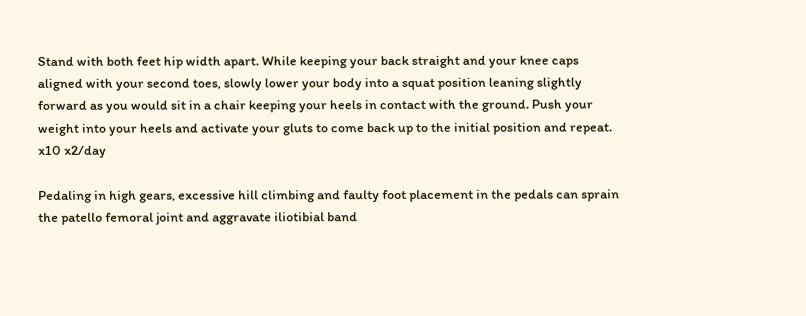Stand with both feet hip width apart. While keeping your back straight and your knee caps aligned with your second toes, slowly lower your body into a squat position leaning slightly forward as you would sit in a chair keeping your heels in contact with the ground. Push your weight into your heels and activate your gluts to come back up to the initial position and repeat. x10 x2/day

Pedaling in high gears, excessive hill climbing and faulty foot placement in the pedals can sprain the patello femoral joint and aggravate iliotibial band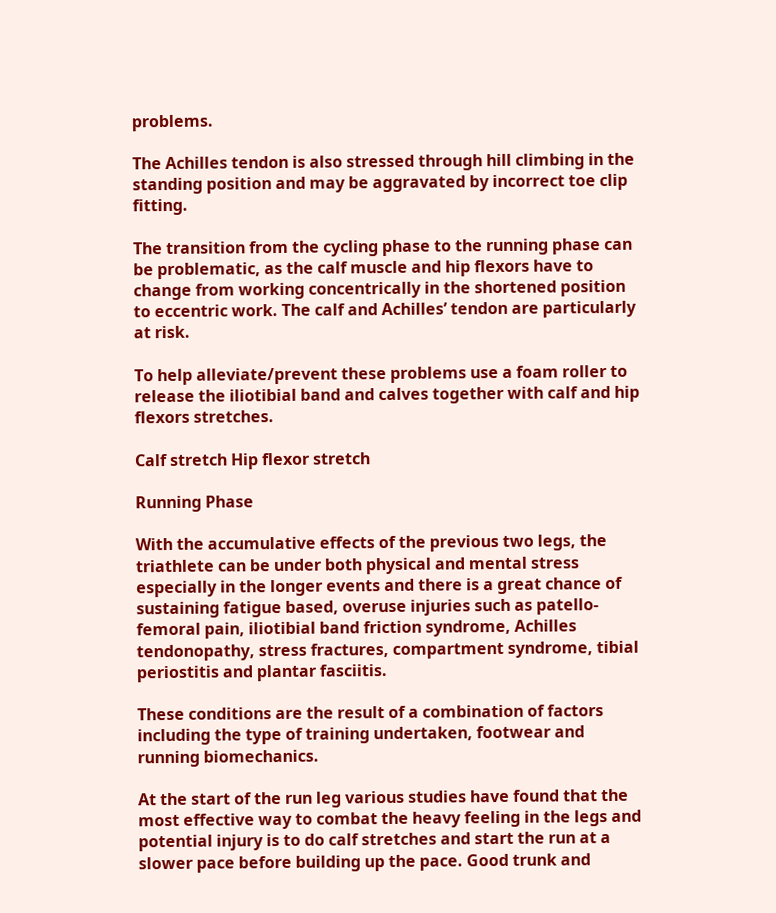problems.

The Achilles tendon is also stressed through hill climbing in the standing position and may be aggravated by incorrect toe clip fitting.

The transition from the cycling phase to the running phase can be problematic, as the calf muscle and hip flexors have to change from working concentrically in the shortened position to eccentric work. The calf and Achilles’ tendon are particularly at risk.

To help alleviate/prevent these problems use a foam roller to release the iliotibial band and calves together with calf and hip flexors stretches.

Calf stretch Hip flexor stretch

Running Phase

With the accumulative effects of the previous two legs, the triathlete can be under both physical and mental stress especially in the longer events and there is a great chance of sustaining fatigue based, overuse injuries such as patello-femoral pain, iliotibial band friction syndrome, Achilles tendonopathy, stress fractures, compartment syndrome, tibial periostitis and plantar fasciitis.

These conditions are the result of a combination of factors including the type of training undertaken, footwear and running biomechanics.

At the start of the run leg various studies have found that the most effective way to combat the heavy feeling in the legs and potential injury is to do calf stretches and start the run at a slower pace before building up the pace. Good trunk and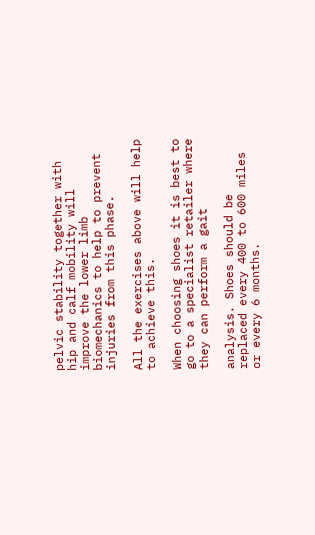pelvic stability together with hip and calf mobility will improve the lower limb biomechanics to help to prevent injuries from this phase.

All the exercises above will help to achieve this.

When choosing shoes it is best to go to a specialist retailer where they can perform a gait

analysis. Shoes should be replaced every 400 to 600 miles or every 6 months.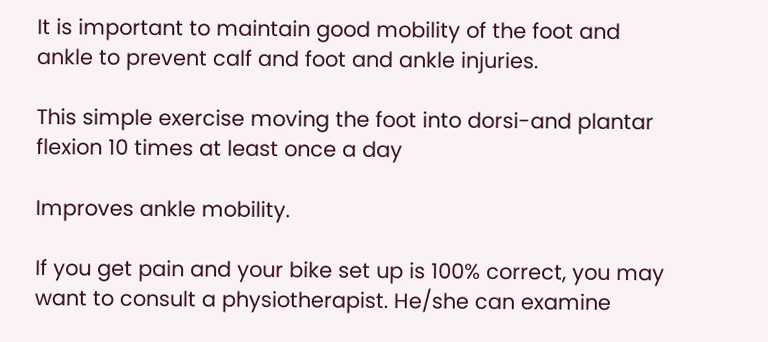It is important to maintain good mobility of the foot and ankle to prevent calf and foot and ankle injuries.

This simple exercise moving the foot into dorsi-and plantar flexion 10 times at least once a day

Improves ankle mobility.

If you get pain and your bike set up is 100% correct, you may want to consult a physiotherapist. He/she can examine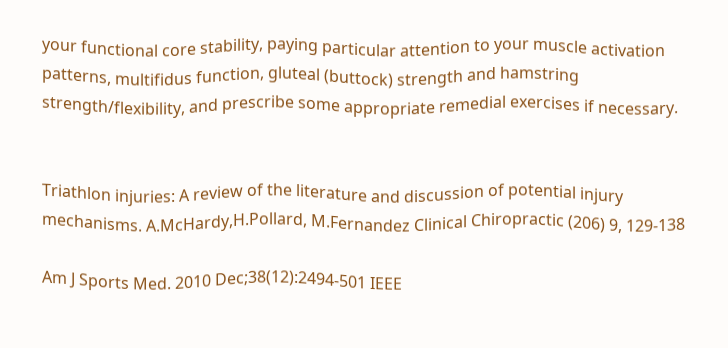your functional core stability, paying particular attention to your muscle activation patterns, multifidus function, gluteal (buttock) strength and hamstring strength/flexibility, and prescribe some appropriate remedial exercises if necessary.


Triathlon injuries: A review of the literature and discussion of potential injury mechanisms. A.McHardy,H.Pollard, M.Fernandez Clinical Chiropractic (206) 9, 129-138

Am J Sports Med. 2010 Dec;38(12):2494-501 IEEE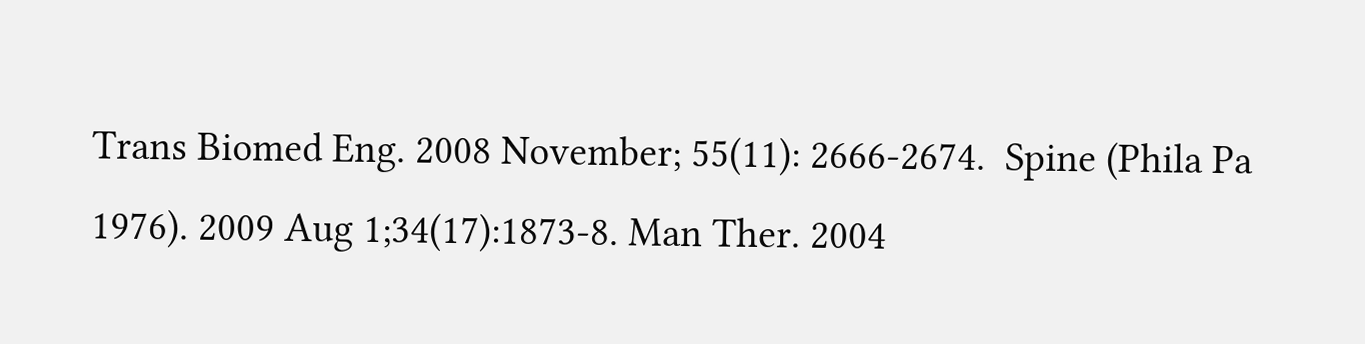Trans Biomed Eng. 2008 November; 55(11): 2666-2674.  Spine (Phila Pa 1976). 2009 Aug 1;34(17):1873-8. Man Ther. 2004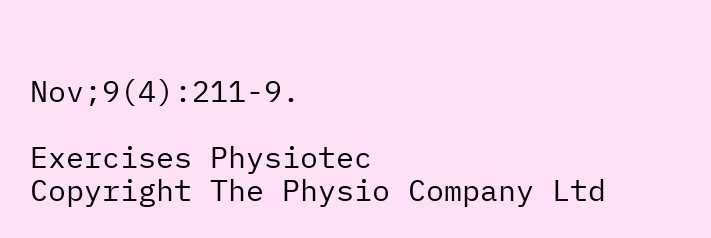Nov;9(4):211-9.

Exercises Physiotec
Copyright The Physio Company Ltd